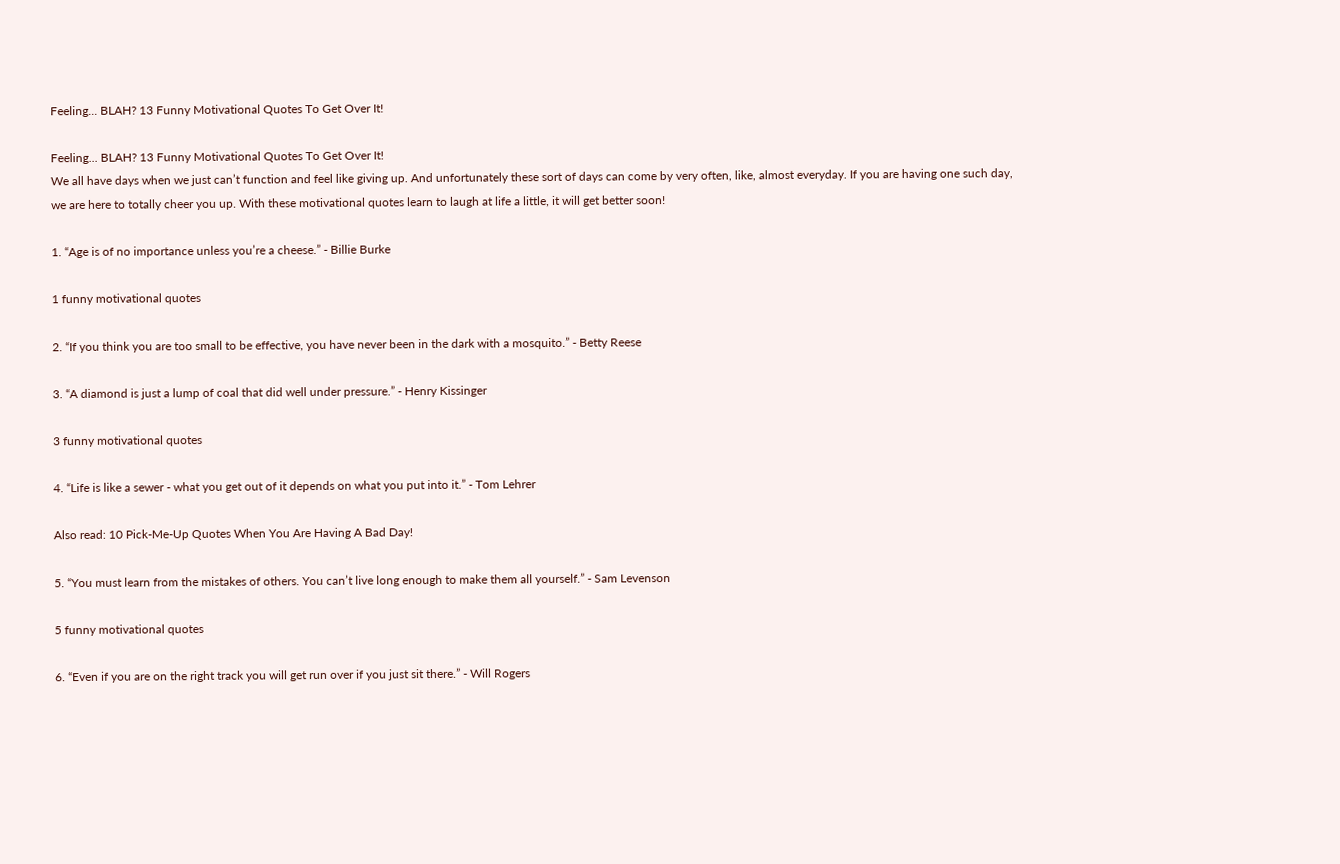Feeling... BLAH? 13 Funny Motivational Quotes To Get Over It!

Feeling... BLAH? 13 Funny Motivational Quotes To Get Over It!
We all have days when we just can’t function and feel like giving up. And unfortunately these sort of days can come by very often, like, almost everyday. If you are having one such day, we are here to totally cheer you up. With these motivational quotes learn to laugh at life a little, it will get better soon!

1. “Age is of no importance unless you’re a cheese.” - Billie Burke

1 funny motivational quotes

2. “If you think you are too small to be effective, you have never been in the dark with a mosquito.” - Betty Reese

3. “A diamond is just a lump of coal that did well under pressure.” - Henry Kissinger

3 funny motivational quotes

4. “Life is like a sewer - what you get out of it depends on what you put into it.” - Tom Lehrer

Also read: 10 Pick-Me-Up Quotes When You Are Having A Bad Day!

5. “You must learn from the mistakes of others. You can’t live long enough to make them all yourself.” - Sam Levenson

5 funny motivational quotes

6. “Even if you are on the right track you will get run over if you just sit there.” - Will Rogers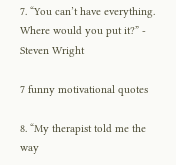7. “You can’t have everything. Where would you put it?” - Steven Wright

7 funny motivational quotes

8. “My therapist told me the way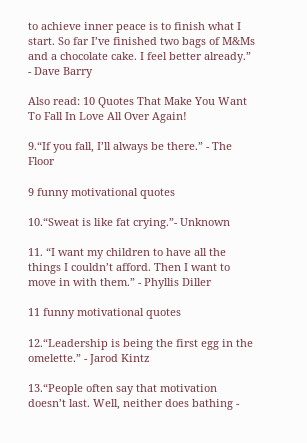to achieve inner peace is to finish what I start. So far I’ve finished two bags of M&Ms and a chocolate cake. I feel better already.” - Dave Barry

Also read: 10 Quotes That Make You Want To Fall In Love All Over Again!

9.“If you fall, I’ll always be there.” - The Floor

9 funny motivational quotes

10.“Sweat is like fat crying.”- Unknown

11. “I want my children to have all the things I couldn’t afford. Then I want to move in with them.” - Phyllis Diller

11 funny motivational quotes

12.“Leadership is being the first egg in the omelette.” - Jarod Kintz

13.“People often say that motivation doesn’t last. Well, neither does bathing -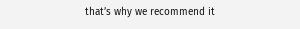that’s why we recommend it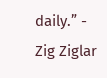daily.” - Zig Ziglar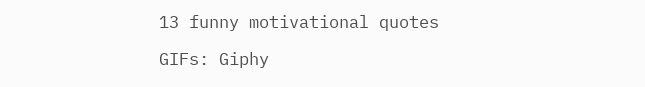13 funny motivational quotes

GIFs: Giphy